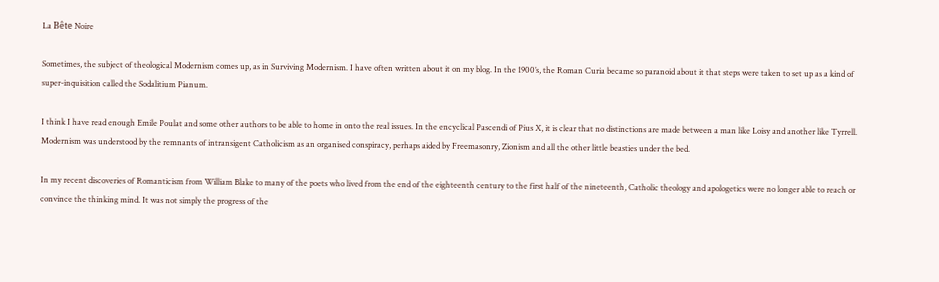La Bête Noire

Sometimes, the subject of theological Modernism comes up, as in Surviving Modernism. I have often written about it on my blog. In the 1900’s, the Roman Curia became so paranoid about it that steps were taken to set up as a kind of super-inquisition called the Sodalitium Pianum.

I think I have read enough Emile Poulat and some other authors to be able to home in onto the real issues. In the encyclical Pascendi of Pius X, it is clear that no distinctions are made between a man like Loisy and another like Tyrrell. Modernism was understood by the remnants of intransigent Catholicism as an organised conspiracy, perhaps aided by Freemasonry, Zionism and all the other little beasties under the bed.

In my recent discoveries of Romanticism from William Blake to many of the poets who lived from the end of the eighteenth century to the first half of the nineteenth, Catholic theology and apologetics were no longer able to reach or convince the thinking mind. It was not simply the progress of the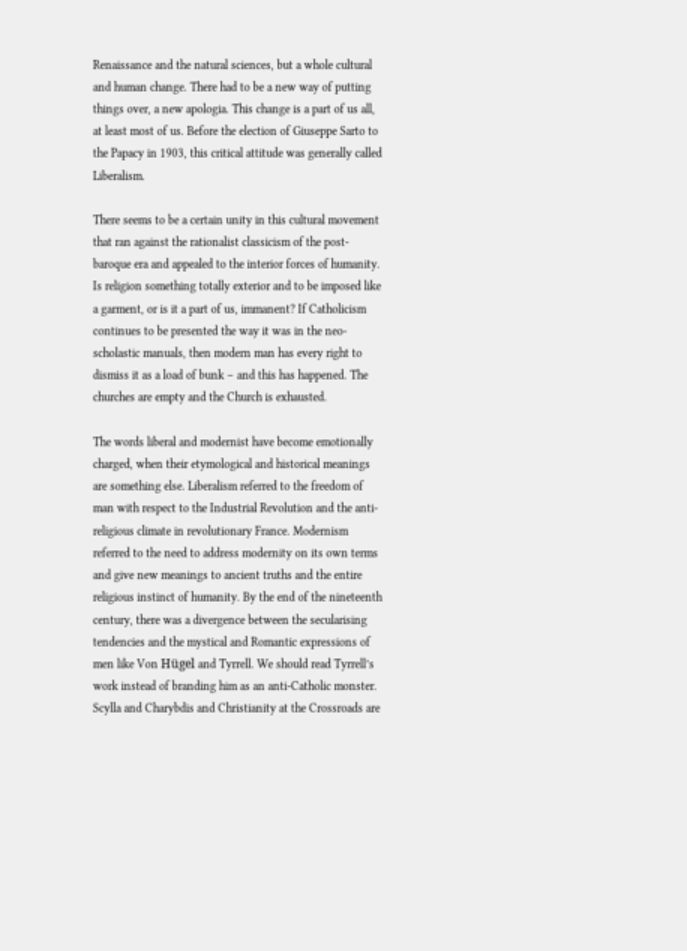Renaissance and the natural sciences, but a whole cultural and human change. There had to be a new way of putting things over, a new apologia. This change is a part of us all, at least most of us. Before the election of Giuseppe Sarto to the Papacy in 1903, this critical attitude was generally called Liberalism.

There seems to be a certain unity in this cultural movement that ran against the rationalist classicism of the post-baroque era and appealed to the interior forces of humanity. Is religion something totally exterior and to be imposed like a garment, or is it a part of us, immanent? If Catholicism continues to be presented the way it was in the neo-scholastic manuals, then modern man has every right to dismiss it as a load of bunk – and this has happened. The churches are empty and the Church is exhausted.

The words liberal and modernist have become emotionally charged, when their etymological and historical meanings are something else. Liberalism referred to the freedom of man with respect to the Industrial Revolution and the anti-religious climate in revolutionary France. Modernism referred to the need to address modernity on its own terms and give new meanings to ancient truths and the entire religious instinct of humanity. By the end of the nineteenth century, there was a divergence between the secularising tendencies and the mystical and Romantic expressions of men like Von Hügel and Tyrrell. We should read Tyrrell’s work instead of branding him as an anti-Catholic monster. Scylla and Charybdis and Christianity at the Crossroads are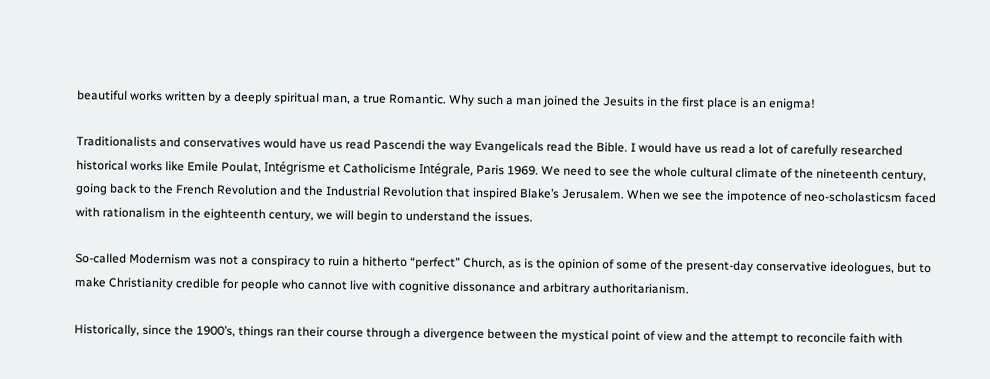beautiful works written by a deeply spiritual man, a true Romantic. Why such a man joined the Jesuits in the first place is an enigma!

Traditionalists and conservatives would have us read Pascendi the way Evangelicals read the Bible. I would have us read a lot of carefully researched historical works like Emile Poulat, Intégrisme et Catholicisme Intégrale, Paris 1969. We need to see the whole cultural climate of the nineteenth century, going back to the French Revolution and the Industrial Revolution that inspired Blake’s Jerusalem. When we see the impotence of neo-scholasticsm faced with rationalism in the eighteenth century, we will begin to understand the issues.

So-called Modernism was not a conspiracy to ruin a hitherto “perfect” Church, as is the opinion of some of the present-day conservative ideologues, but to make Christianity credible for people who cannot live with cognitive dissonance and arbitrary authoritarianism.

Historically, since the 1900’s, things ran their course through a divergence between the mystical point of view and the attempt to reconcile faith with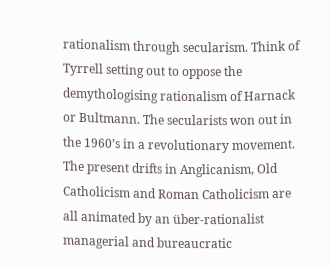rationalism through secularism. Think of Tyrrell setting out to oppose the demythologising rationalism of Harnack or Bultmann. The secularists won out in the 1960’s in a revolutionary movement. The present drifts in Anglicanism, Old Catholicism and Roman Catholicism are all animated by an über-rationalist managerial and bureaucratic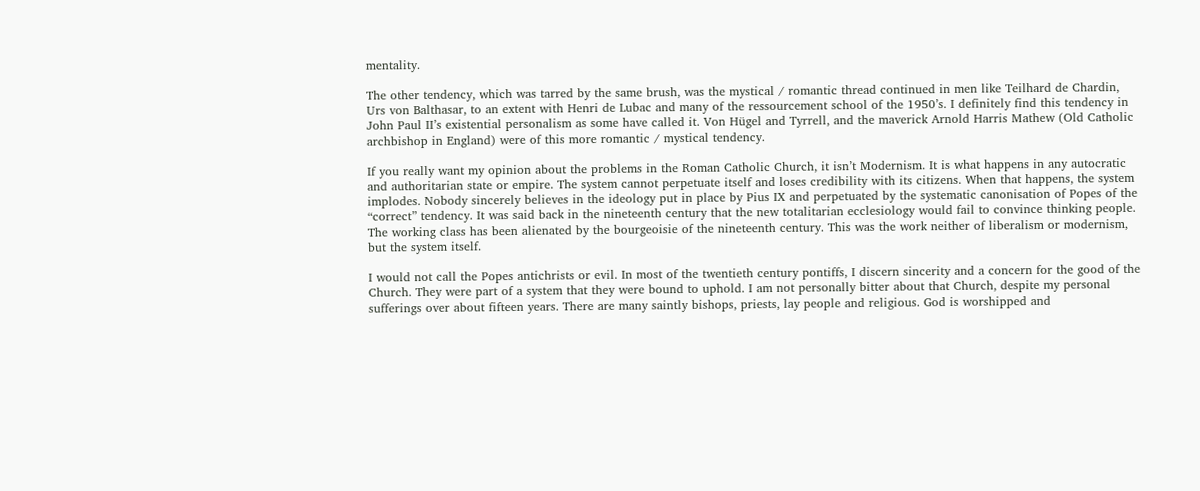mentality.

The other tendency, which was tarred by the same brush, was the mystical / romantic thread continued in men like Teilhard de Chardin, Urs von Balthasar, to an extent with Henri de Lubac and many of the ressourcement school of the 1950’s. I definitely find this tendency in John Paul II’s existential personalism as some have called it. Von Hügel and Tyrrell, and the maverick Arnold Harris Mathew (Old Catholic archbishop in England) were of this more romantic / mystical tendency.

If you really want my opinion about the problems in the Roman Catholic Church, it isn’t Modernism. It is what happens in any autocratic and authoritarian state or empire. The system cannot perpetuate itself and loses credibility with its citizens. When that happens, the system implodes. Nobody sincerely believes in the ideology put in place by Pius IX and perpetuated by the systematic canonisation of Popes of the “correct” tendency. It was said back in the nineteenth century that the new totalitarian ecclesiology would fail to convince thinking people. The working class has been alienated by the bourgeoisie of the nineteenth century. This was the work neither of liberalism or modernism, but the system itself.

I would not call the Popes antichrists or evil. In most of the twentieth century pontiffs, I discern sincerity and a concern for the good of the Church. They were part of a system that they were bound to uphold. I am not personally bitter about that Church, despite my personal sufferings over about fifteen years. There are many saintly bishops, priests, lay people and religious. God is worshipped and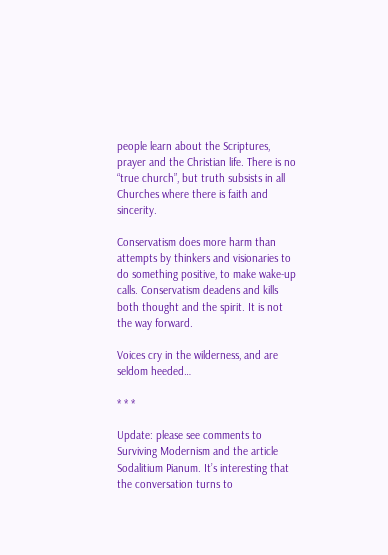people learn about the Scriptures, prayer and the Christian life. There is no “true church”, but truth subsists in all Churches where there is faith and sincerity.

Conservatism does more harm than attempts by thinkers and visionaries to do something positive, to make wake-up calls. Conservatism deadens and kills both thought and the spirit. It is not the way forward.

Voices cry in the wilderness, and are seldom heeded…

* * *

Update: please see comments to Surviving Modernism and the article Sodalitium Pianum. It’s interesting that the conversation turns to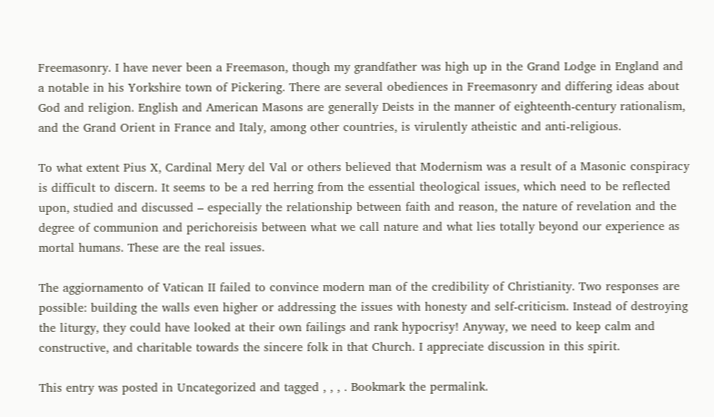Freemasonry. I have never been a Freemason, though my grandfather was high up in the Grand Lodge in England and a notable in his Yorkshire town of Pickering. There are several obediences in Freemasonry and differing ideas about God and religion. English and American Masons are generally Deists in the manner of eighteenth-century rationalism, and the Grand Orient in France and Italy, among other countries, is virulently atheistic and anti-religious.

To what extent Pius X, Cardinal Mery del Val or others believed that Modernism was a result of a Masonic conspiracy is difficult to discern. It seems to be a red herring from the essential theological issues, which need to be reflected upon, studied and discussed – especially the relationship between faith and reason, the nature of revelation and the degree of communion and perichoreisis between what we call nature and what lies totally beyond our experience as mortal humans. These are the real issues.

The aggiornamento of Vatican II failed to convince modern man of the credibility of Christianity. Two responses are possible: building the walls even higher or addressing the issues with honesty and self-criticism. Instead of destroying the liturgy, they could have looked at their own failings and rank hypocrisy! Anyway, we need to keep calm and constructive, and charitable towards the sincere folk in that Church. I appreciate discussion in this spirit.

This entry was posted in Uncategorized and tagged , , , . Bookmark the permalink.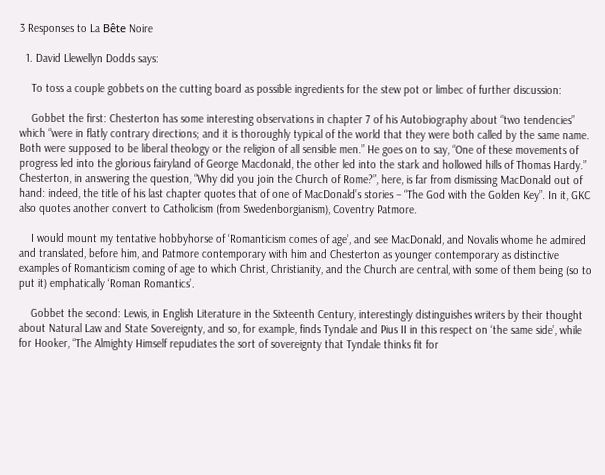3 Responses to La Bête Noire

  1. David Llewellyn Dodds says:

    To toss a couple gobbets on the cutting board as possible ingredients for the stew pot or limbec of further discussion:

    Gobbet the first: Chesterton has some interesting observations in chapter 7 of his Autobiography about “two tendencies” which “were in flatly contrary directions; and it is thoroughly typical of the world that they were both called by the same name. Both were supposed to be liberal theology or the religion of all sensible men.” He goes on to say, “One of these movements of progress led into the glorious fairyland of George Macdonald, the other led into the stark and hollowed hills of Thomas Hardy.” Chesterton, in answering the question, “Why did you join the Church of Rome?”, here, is far from dismissing MacDonald out of hand: indeed, the title of his last chapter quotes that of one of MacDonald’s stories – “The God with the Golden Key”. In it, GKC also quotes another convert to Catholicism (from Swedenborgianism), Coventry Patmore.

    I would mount my tentative hobbyhorse of ‘Romanticism comes of age’, and see MacDonald, and Novalis whome he admired and translated, before him, and Patmore contemporary with him and Chesterton as younger contemporary as distinctive examples of Romanticism coming of age to which Christ, Christianity, and the Church are central, with some of them being (so to put it) emphatically ‘Roman Romantics’.

    Gobbet the second: Lewis, in English Literature in the Sixteenth Century, interestingly distinguishes writers by their thought about Natural Law and State Sovereignty, and so, for example, finds Tyndale and Pius II in this respect on ‘the same side’, while for Hooker, “The Almighty Himself repudiates the sort of sovereignty that Tyndale thinks fit for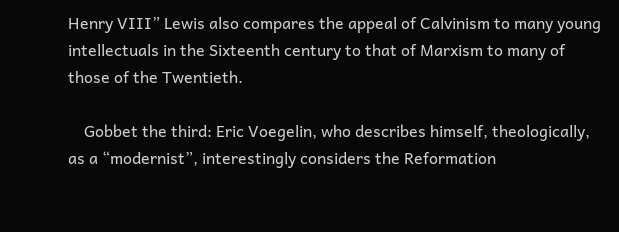Henry VIII” Lewis also compares the appeal of Calvinism to many young intellectuals in the Sixteenth century to that of Marxism to many of those of the Twentieth.

    Gobbet the third: Eric Voegelin, who describes himself, theologically, as a “modernist”, interestingly considers the Reformation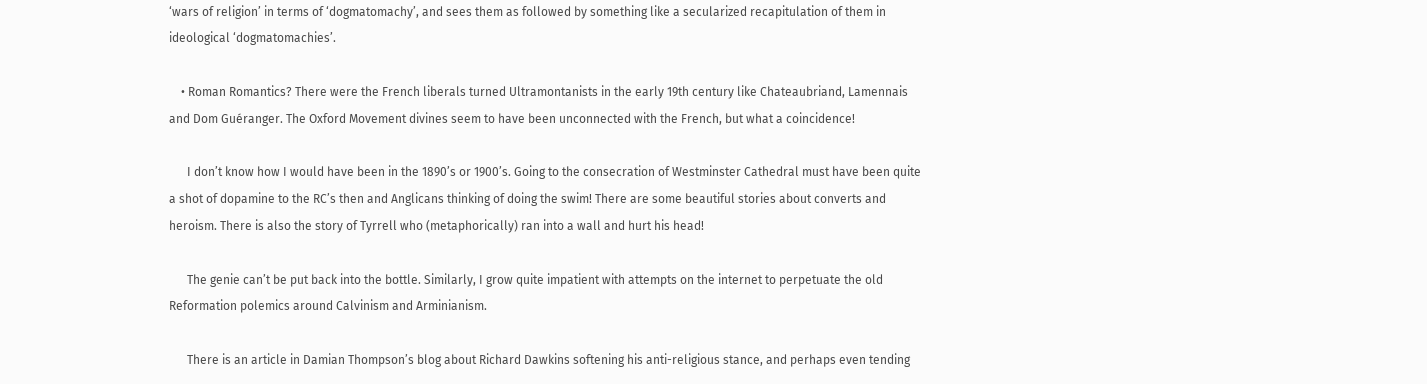‘wars of religion’ in terms of ‘dogmatomachy’, and sees them as followed by something like a secularized recapitulation of them in ideological ‘dogmatomachies’.

    • Roman Romantics? There were the French liberals turned Ultramontanists in the early 19th century like Chateaubriand, Lamennais and Dom Guéranger. The Oxford Movement divines seem to have been unconnected with the French, but what a coincidence!

      I don’t know how I would have been in the 1890’s or 1900’s. Going to the consecration of Westminster Cathedral must have been quite a shot of dopamine to the RC’s then and Anglicans thinking of doing the swim! There are some beautiful stories about converts and heroism. There is also the story of Tyrrell who (metaphorically) ran into a wall and hurt his head!

      The genie can’t be put back into the bottle. Similarly, I grow quite impatient with attempts on the internet to perpetuate the old Reformation polemics around Calvinism and Arminianism.

      There is an article in Damian Thompson’s blog about Richard Dawkins softening his anti-religious stance, and perhaps even tending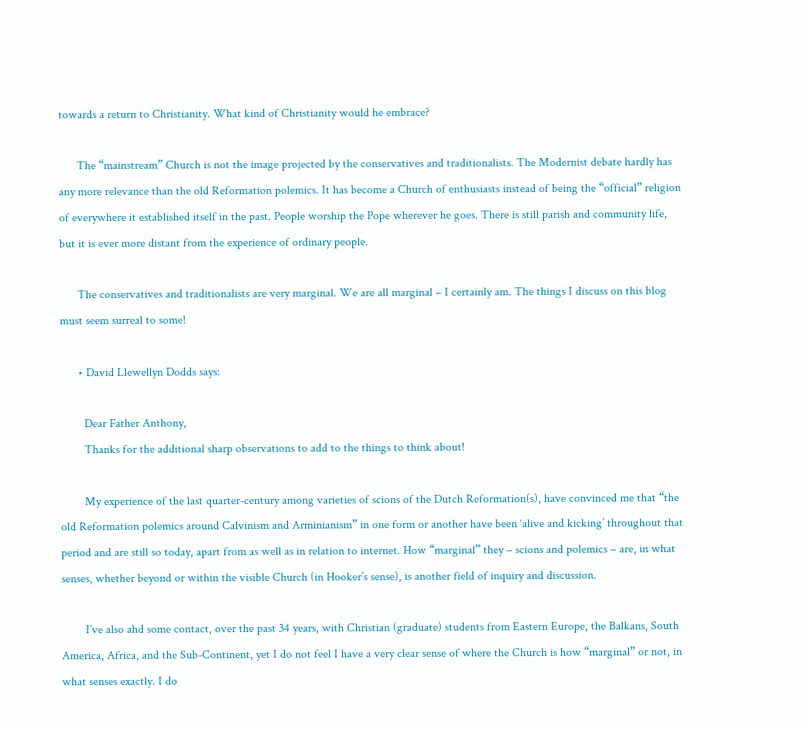towards a return to Christianity. What kind of Christianity would he embrace?

      The “mainstream” Church is not the image projected by the conservatives and traditionalists. The Modernist debate hardly has any more relevance than the old Reformation polemics. It has become a Church of enthusiasts instead of being the “official” religion of everywhere it established itself in the past. People worship the Pope wherever he goes. There is still parish and community life, but it is ever more distant from the experience of ordinary people.

      The conservatives and traditionalists are very marginal. We are all marginal – I certainly am. The things I discuss on this blog must seem surreal to some!

      • David Llewellyn Dodds says:

        Dear Father Anthony,
        Thanks for the additional sharp observations to add to the things to think about!

        My experience of the last quarter-century among varieties of scions of the Dutch Reformation(s), have convinced me that “the old Reformation polemics around Calvinism and Arminianism” in one form or another have been ‘alive and kicking’ throughout that period and are still so today, apart from as well as in relation to internet. How “marginal” they – scions and polemics – are, in what senses, whether beyond or within the visible Church (in Hooker’s sense), is another field of inquiry and discussion.

        I’ve also ahd some contact, over the past 34 years, with Christian (graduate) students from Eastern Europe, the Balkans, South America, Africa, and the Sub-Continent, yet I do not feel I have a very clear sense of where the Church is how “marginal” or not, in what senses exactly. I do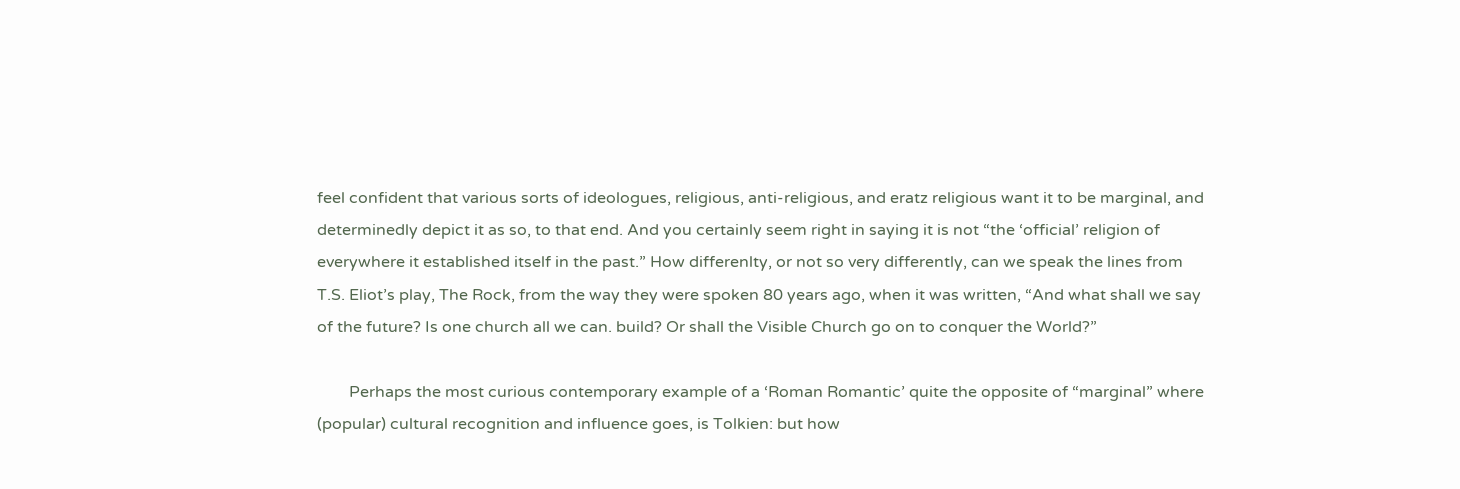feel confident that various sorts of ideologues, religious, anti-religious, and eratz religious want it to be marginal, and determinedly depict it as so, to that end. And you certainly seem right in saying it is not “the ‘official’ religion of everywhere it established itself in the past.” How differenlty, or not so very differently, can we speak the lines from T.S. Eliot’s play, The Rock, from the way they were spoken 80 years ago, when it was written, “And what shall we say of the future? Is one church all we can. build? Or shall the Visible Church go on to conquer the World?”

        Perhaps the most curious contemporary example of a ‘Roman Romantic’ quite the opposite of “marginal” where (popular) cultural recognition and influence goes, is Tolkien: but how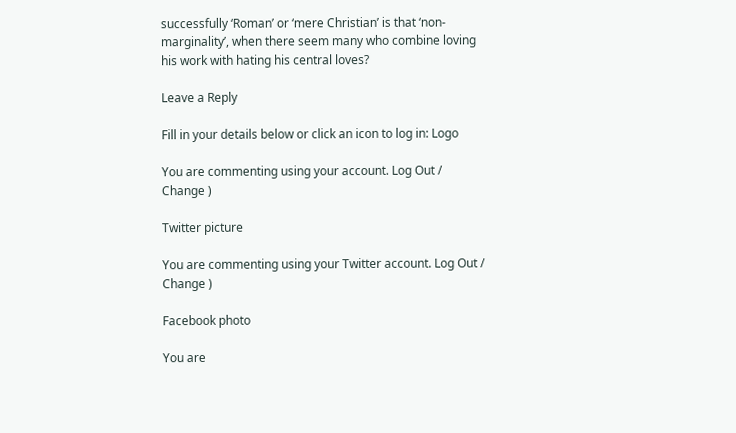successfully ‘Roman’ or ‘mere Christian’ is that ‘non-marginality’, when there seem many who combine loving his work with hating his central loves?

Leave a Reply

Fill in your details below or click an icon to log in: Logo

You are commenting using your account. Log Out /  Change )

Twitter picture

You are commenting using your Twitter account. Log Out /  Change )

Facebook photo

You are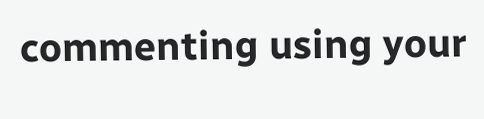commenting using your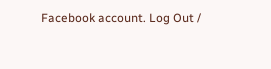Facebook account. Log Out /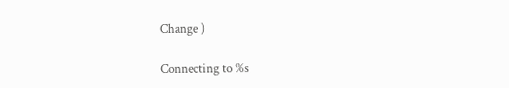Change )

Connecting to %s